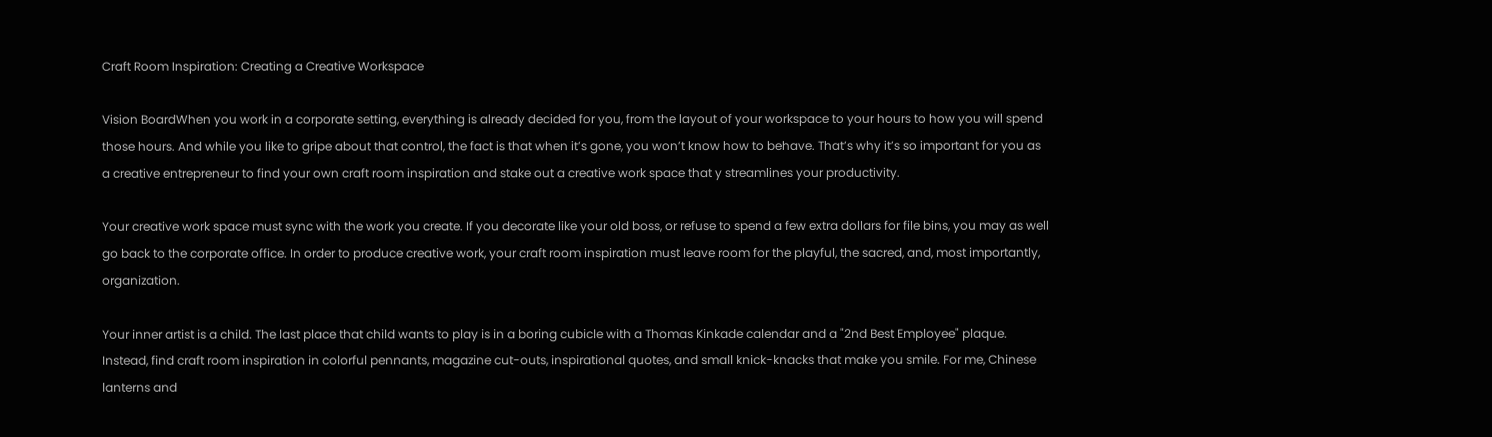Craft Room Inspiration: Creating a Creative Workspace

Vision BoardWhen you work in a corporate setting, everything is already decided for you, from the layout of your workspace to your hours to how you will spend those hours. And while you like to gripe about that control, the fact is that when it’s gone, you won’t know how to behave. That’s why it’s so important for you as a creative entrepreneur to find your own craft room inspiration and stake out a creative work space that y streamlines your productivity.

Your creative work space must sync with the work you create. If you decorate like your old boss, or refuse to spend a few extra dollars for file bins, you may as well go back to the corporate office. In order to produce creative work, your craft room inspiration must leave room for the playful, the sacred, and, most importantly, organization.

Your inner artist is a child. The last place that child wants to play is in a boring cubicle with a Thomas Kinkade calendar and a "2nd Best Employee" plaque. Instead, find craft room inspiration in colorful pennants, magazine cut-outs, inspirational quotes, and small knick-knacks that make you smile. For me, Chinese lanterns and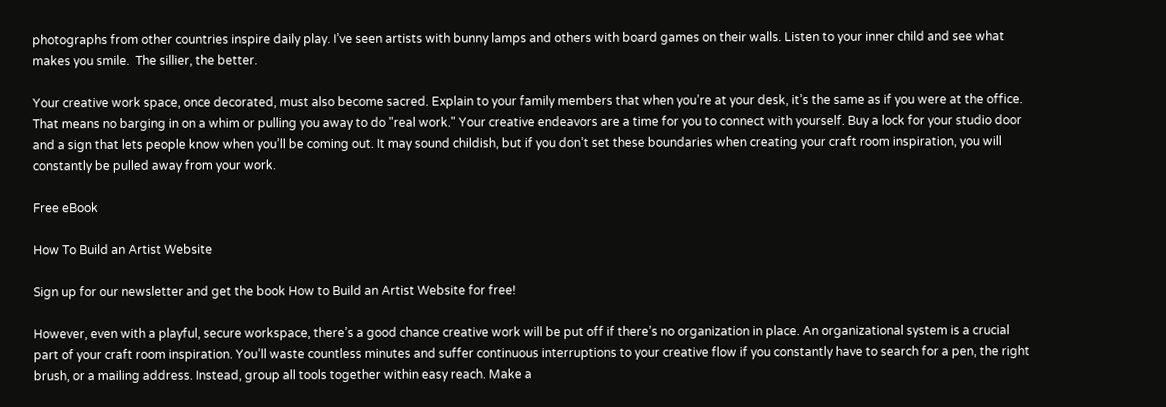photographs from other countries inspire daily play. I’ve seen artists with bunny lamps and others with board games on their walls. Listen to your inner child and see what makes you smile.  The sillier, the better.

Your creative work space, once decorated, must also become sacred. Explain to your family members that when you’re at your desk, it’s the same as if you were at the office. That means no barging in on a whim or pulling you away to do "real work." Your creative endeavors are a time for you to connect with yourself. Buy a lock for your studio door and a sign that lets people know when you’ll be coming out. It may sound childish, but if you don’t set these boundaries when creating your craft room inspiration, you will constantly be pulled away from your work.

Free eBook

How To Build an Artist Website

Sign up for our newsletter and get the book How to Build an Artist Website for free!

However, even with a playful, secure workspace, there’s a good chance creative work will be put off if there’s no organization in place. An organizational system is a crucial part of your craft room inspiration. You’ll waste countless minutes and suffer continuous interruptions to your creative flow if you constantly have to search for a pen, the right brush, or a mailing address. Instead, group all tools together within easy reach. Make a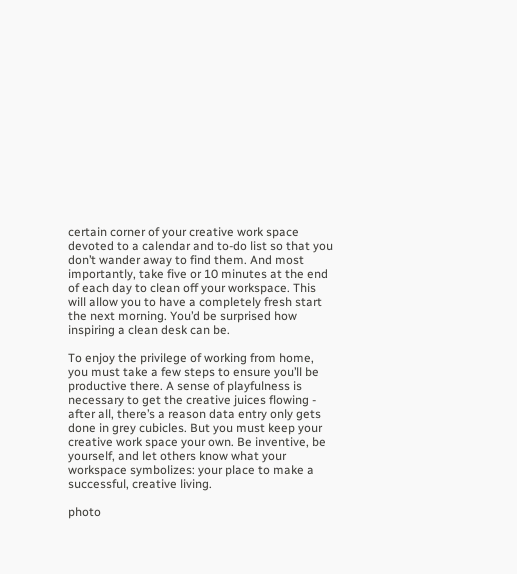certain corner of your creative work space devoted to a calendar and to-do list so that you don’t wander away to find them. And most importantly, take five or 10 minutes at the end of each day to clean off your workspace. This will allow you to have a completely fresh start the next morning. You’d be surprised how inspiring a clean desk can be.

To enjoy the privilege of working from home, you must take a few steps to ensure you’ll be productive there. A sense of playfulness is necessary to get the creative juices flowing - after all, there’s a reason data entry only gets done in grey cubicles. But you must keep your creative work space your own. Be inventive, be yourself, and let others know what your workspace symbolizes: your place to make a successful, creative living.

photo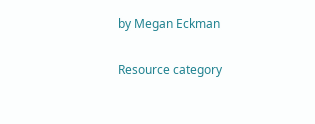by Megan Eckman

Resource category